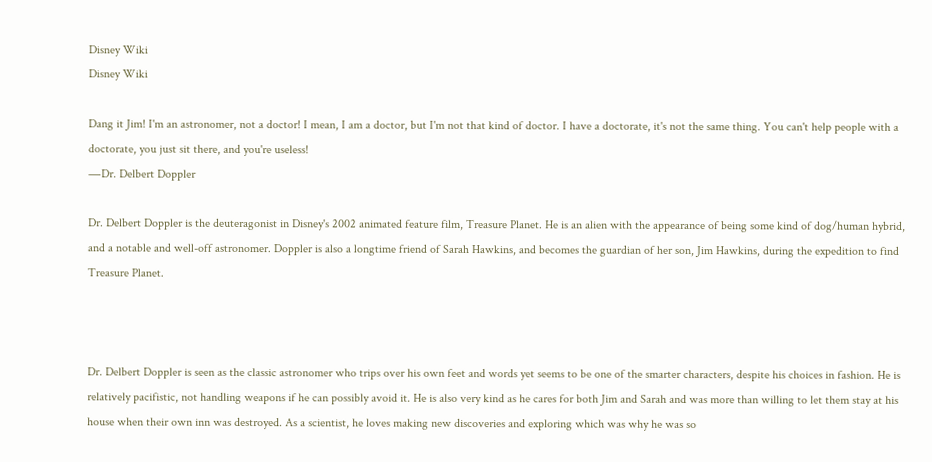Disney Wiki
Disney Wiki

Dang it Jim! I'm an astronomer, not a doctor! I mean, I am a doctor, but I'm not that kind of doctor. I have a doctorate, it's not the same thing. You can't help people with a doctorate, you just sit there, and you're useless!
―Dr. Delbert Doppler

Dr. Delbert Doppler is the deuteragonist in Disney's 2002 animated feature film, Treasure Planet. He is an alien with the appearance of being some kind of dog/human hybrid, and a notable and well-off astronomer. Doppler is also a longtime friend of Sarah Hawkins, and becomes the guardian of her son, Jim Hawkins, during the expedition to find Treasure Planet.



Dr. Delbert Doppler is seen as the classic astronomer who trips over his own feet and words yet seems to be one of the smarter characters, despite his choices in fashion. He is relatively pacifistic, not handling weapons if he can possibly avoid it. He is also very kind as he cares for both Jim and Sarah and was more than willing to let them stay at his house when their own inn was destroyed. As a scientist, he loves making new discoveries and exploring which was why he was so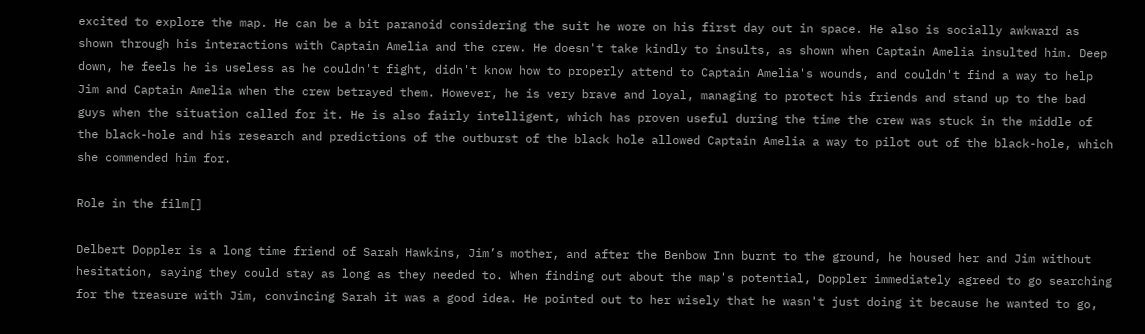excited to explore the map. He can be a bit paranoid considering the suit he wore on his first day out in space. He also is socially awkward as shown through his interactions with Captain Amelia and the crew. He doesn't take kindly to insults, as shown when Captain Amelia insulted him. Deep down, he feels he is useless as he couldn't fight, didn't know how to properly attend to Captain Amelia's wounds, and couldn't find a way to help Jim and Captain Amelia when the crew betrayed them. However, he is very brave and loyal, managing to protect his friends and stand up to the bad guys when the situation called for it. He is also fairly intelligent, which has proven useful during the time the crew was stuck in the middle of the black-hole and his research and predictions of the outburst of the black hole allowed Captain Amelia a way to pilot out of the black-hole, which she commended him for.

Role in the film[]

Delbert Doppler is a long time friend of Sarah Hawkins, Jim’s mother, and after the Benbow Inn burnt to the ground, he housed her and Jim without hesitation, saying they could stay as long as they needed to. When finding out about the map's potential, Doppler immediately agreed to go searching for the treasure with Jim, convincing Sarah it was a good idea. He pointed out to her wisely that he wasn't just doing it because he wanted to go,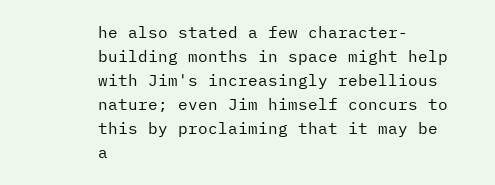he also stated a few character-building months in space might help with Jim's increasingly rebellious nature; even Jim himself concurs to this by proclaiming that it may be a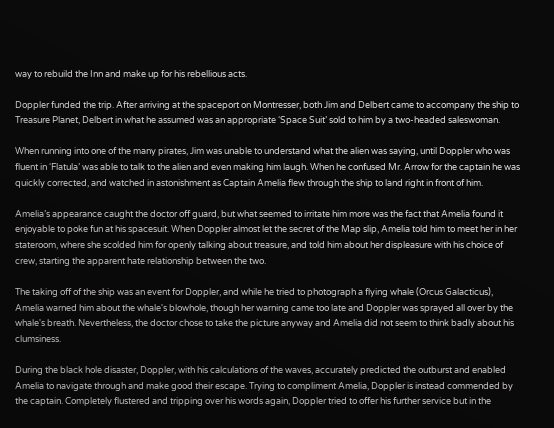way to rebuild the Inn and make up for his rebellious acts.

Doppler funded the trip. After arriving at the spaceport on Montresser, both Jim and Delbert came to accompany the ship to Treasure Planet, Delbert in what he assumed was an appropriate ‘Space Suit’ sold to him by a two-headed saleswoman.

When running into one of the many pirates, Jim was unable to understand what the alien was saying, until Doppler who was fluent in ‘Flatula’ was able to talk to the alien and even making him laugh. When he confused Mr. Arrow for the captain he was quickly corrected, and watched in astonishment as Captain Amelia flew through the ship to land right in front of him.

Amelia’s appearance caught the doctor off guard, but what seemed to irritate him more was the fact that Amelia found it enjoyable to poke fun at his spacesuit. When Doppler almost let the secret of the Map slip, Amelia told him to meet her in her stateroom, where she scolded him for openly talking about treasure, and told him about her displeasure with his choice of crew, starting the apparent hate relationship between the two.

The taking off of the ship was an event for Doppler, and while he tried to photograph a flying whale (Orcus Galacticus), Amelia warned him about the whale's blowhole, though her warning came too late and Doppler was sprayed all over by the whale's breath. Nevertheless, the doctor chose to take the picture anyway and Amelia did not seem to think badly about his clumsiness.

During the black hole disaster, Doppler, with his calculations of the waves, accurately predicted the outburst and enabled Amelia to navigate through and make good their escape. Trying to compliment Amelia, Doppler is instead commended by the captain. Completely flustered and tripping over his words again, Doppler tried to offer his further service but in the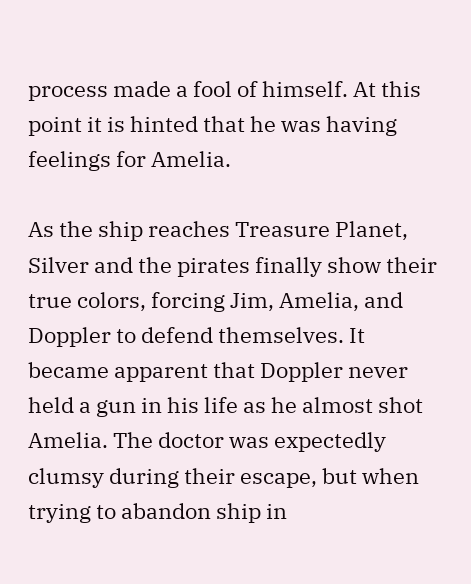process made a fool of himself. At this point it is hinted that he was having feelings for Amelia.

As the ship reaches Treasure Planet, Silver and the pirates finally show their true colors, forcing Jim, Amelia, and Doppler to defend themselves. It became apparent that Doppler never held a gun in his life as he almost shot Amelia. The doctor was expectedly clumsy during their escape, but when trying to abandon ship in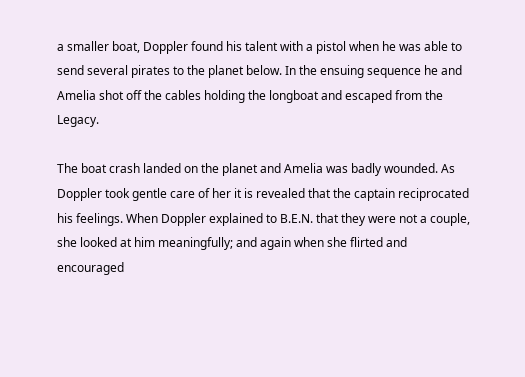a smaller boat, Doppler found his talent with a pistol when he was able to send several pirates to the planet below. In the ensuing sequence he and Amelia shot off the cables holding the longboat and escaped from the Legacy.

The boat crash landed on the planet and Amelia was badly wounded. As Doppler took gentle care of her it is revealed that the captain reciprocated his feelings. When Doppler explained to B.E.N. that they were not a couple, she looked at him meaningfully; and again when she flirted and encouraged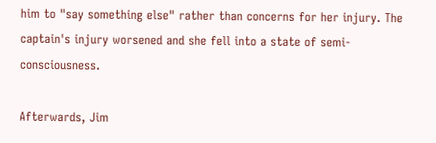him to "say something else" rather than concerns for her injury. The captain's injury worsened and she fell into a state of semi-consciousness.

Afterwards, Jim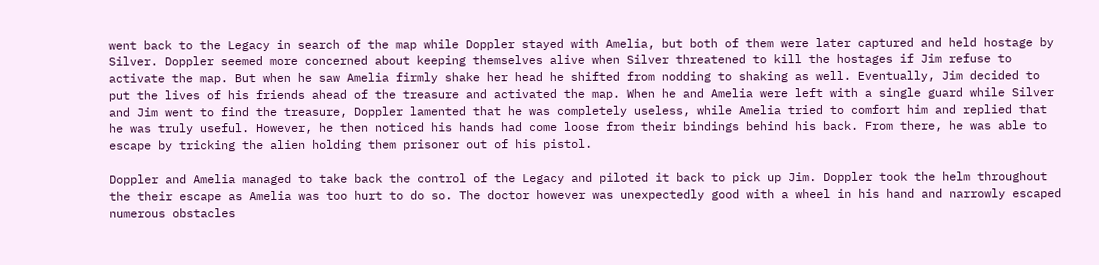went back to the Legacy in search of the map while Doppler stayed with Amelia, but both of them were later captured and held hostage by Silver. Doppler seemed more concerned about keeping themselves alive when Silver threatened to kill the hostages if Jim refuse to activate the map. But when he saw Amelia firmly shake her head he shifted from nodding to shaking as well. Eventually, Jim decided to put the lives of his friends ahead of the treasure and activated the map. When he and Amelia were left with a single guard while Silver and Jim went to find the treasure, Doppler lamented that he was completely useless, while Amelia tried to comfort him and replied that he was truly useful. However, he then noticed his hands had come loose from their bindings behind his back. From there, he was able to escape by tricking the alien holding them prisoner out of his pistol.

Doppler and Amelia managed to take back the control of the Legacy and piloted it back to pick up Jim. Doppler took the helm throughout the their escape as Amelia was too hurt to do so. The doctor however was unexpectedly good with a wheel in his hand and narrowly escaped numerous obstacles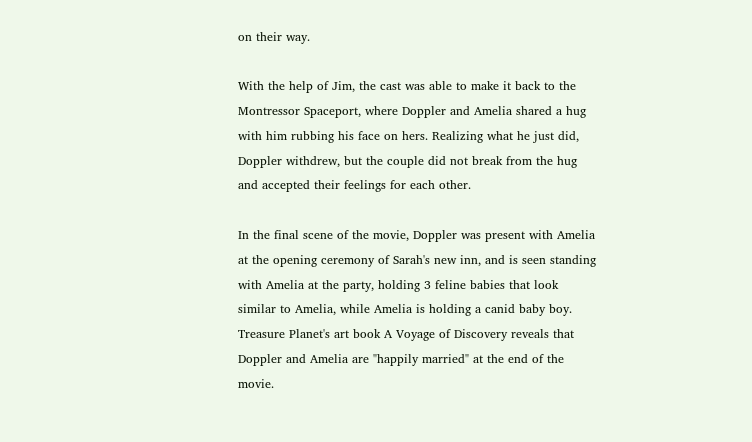on their way.

With the help of Jim, the cast was able to make it back to the Montressor Spaceport, where Doppler and Amelia shared a hug with him rubbing his face on hers. Realizing what he just did, Doppler withdrew, but the couple did not break from the hug and accepted their feelings for each other.

In the final scene of the movie, Doppler was present with Amelia at the opening ceremony of Sarah's new inn, and is seen standing with Amelia at the party, holding 3 feline babies that look similar to Amelia, while Amelia is holding a canid baby boy. Treasure Planet's art book A Voyage of Discovery reveals that Doppler and Amelia are "happily married" at the end of the movie.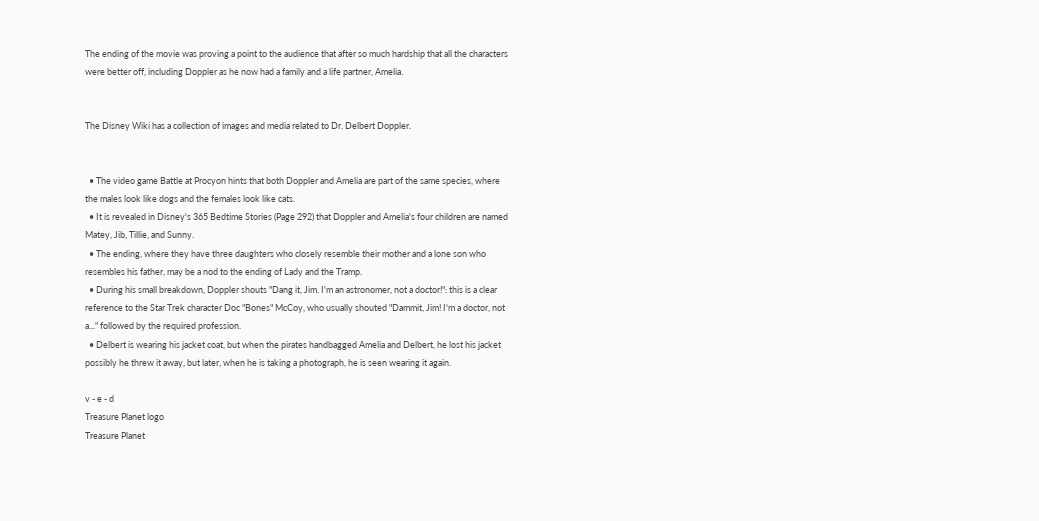The ending of the movie was proving a point to the audience that after so much hardship that all the characters were better off, including Doppler as he now had a family and a life partner, Amelia.


The Disney Wiki has a collection of images and media related to Dr. Delbert Doppler.


  • The video game Battle at Procyon hints that both Doppler and Amelia are part of the same species, where the males look like dogs and the females look like cats.
  • It is revealed in Disney's 365 Bedtime Stories (Page 292) that Doppler and Amelia's four children are named Matey, Jib, Tillie, and Sunny.
  • The ending, where they have three daughters who closely resemble their mother and a lone son who resembles his father, may be a nod to the ending of Lady and the Tramp.
  • During his small breakdown, Doppler shouts "Dang it, Jim. I'm an astronomer, not a doctor!": this is a clear reference to the Star Trek character Doc "Bones" McCoy, who usually shouted "Dammit, Jim! I'm a doctor, not a..." followed by the required profession.
  • Delbert is wearing his jacket coat, but when the pirates handbagged Amelia and Delbert, he lost his jacket possibly he threw it away, but later, when he is taking a photograph, he is seen wearing it again.

v - e - d
Treasure Planet logo
Treasure Planet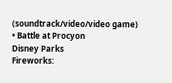(soundtrack/video/video game) • Battle at Procyon
Disney Parks
Fireworks: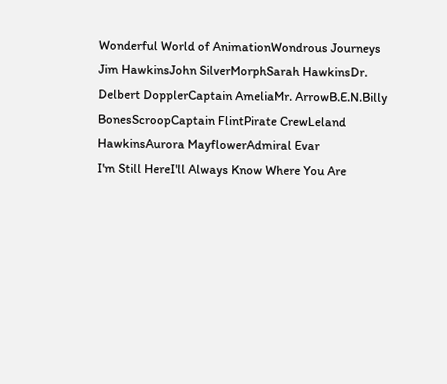Wonderful World of AnimationWondrous Journeys
Jim HawkinsJohn SilverMorphSarah HawkinsDr. Delbert DopplerCaptain AmeliaMr. ArrowB.E.N.Billy BonesScroopCaptain FlintPirate CrewLeland HawkinsAurora MayflowerAdmiral Evar
I'm Still HereI'll Always Know Where You Are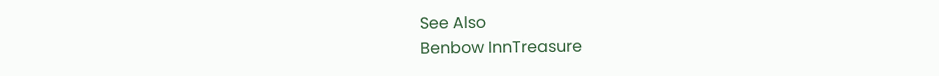See Also
Benbow InnTreasure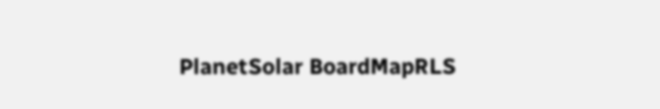PlanetSolar BoardMapRLS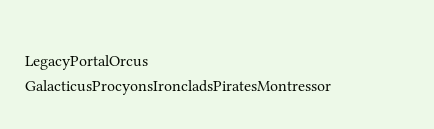LegacyPortalOrcus GalacticusProcyonsIroncladsPiratesMontressor